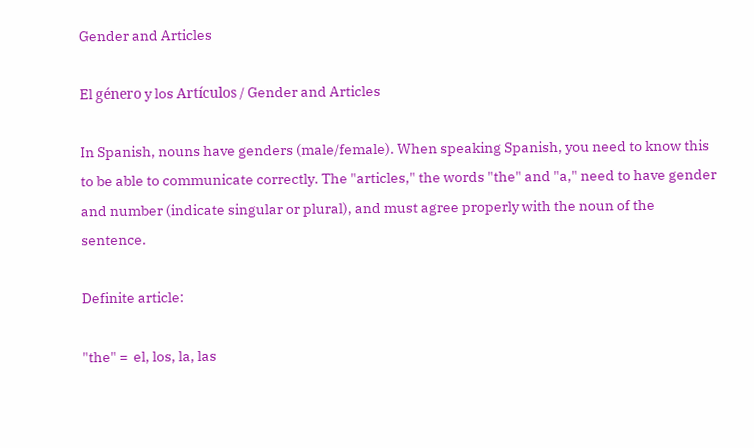Gender and Articles

El género y los Artículos / Gender and Articles

In Spanish, nouns have genders (male/female). When speaking Spanish, you need to know this to be able to communicate correctly. The "articles," the words "the" and "a," need to have gender and number (indicate singular or plural), and must agree properly with the noun of the sentence.

Definite article:

"the" =  el, los, la, las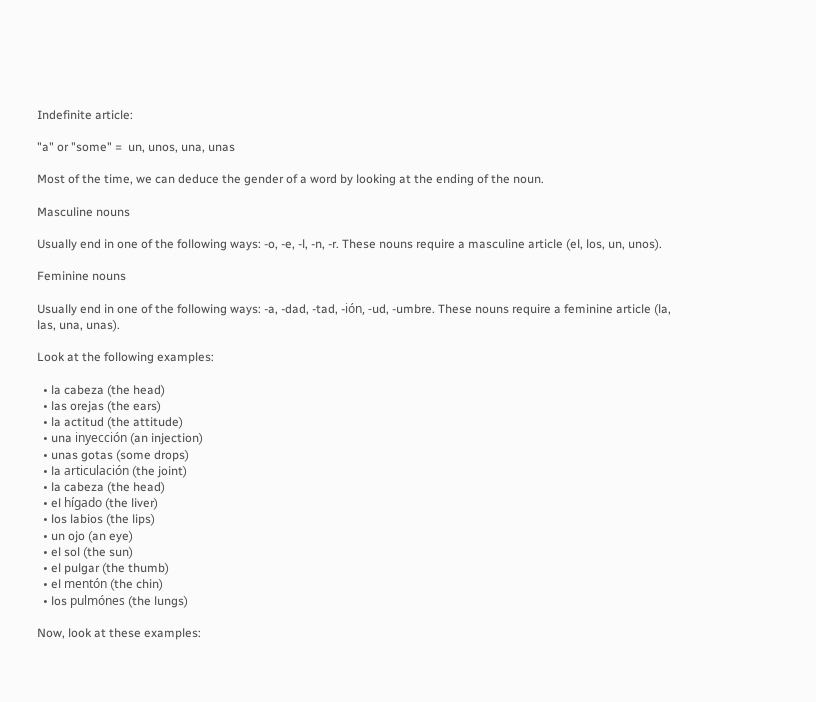Indefinite article:

"a" or "some" =  un, unos, una, unas

Most of the time, we can deduce the gender of a word by looking at the ending of the noun.

Masculine nouns

Usually end in one of the following ways: -o, -e, -l, -n, -r. These nouns require a masculine article (el, los, un, unos).

Feminine nouns

Usually end in one of the following ways: -a, -dad, -tad, -ión, -ud, -umbre. These nouns require a feminine article (la, las, una, unas).

Look at the following examples:

  • la cabeza (the head)
  • las orejas (the ears)
  • la actitud (the attitude)
  • una inyección (an injection)
  • unas gotas (some drops)
  • la articulación (the joint)
  • la cabeza (the head)
  • el hígado (the liver)
  • los labios (the lips)
  • un ojo (an eye)
  • el sol (the sun)
  • el pulgar (the thumb)
  • el mentón (the chin)
  • los pulmónes (the lungs)

Now, look at these examples: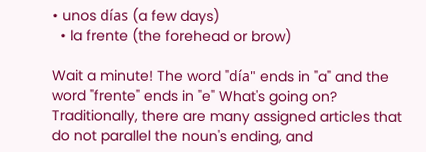• unos días (a few days)
  • la frente (the forehead or brow)

Wait a minute! The word "día" ends in "a" and the word "frente" ends in "e" What's going on? Traditionally, there are many assigned articles that do not parallel the noun's ending, and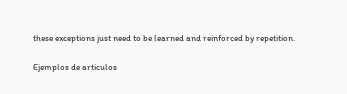these exceptions just need to be learned and reinforced by repetition.

Ejemplos de articulos